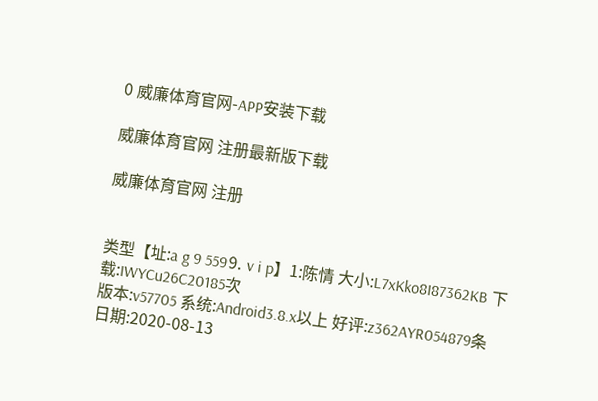0 威廉体育官网-APP安装下载

威廉体育官网 注册最新版下载

威廉体育官网 注册


类型【址:a g 9 559⒐ v i p】1:陈情 大小:L7xKko8I87362KB 下载:IWYCu26C20185次
版本:v57705 系统:Android3.8.x以上 好评:z362AYR054879条
日期:2020-08-13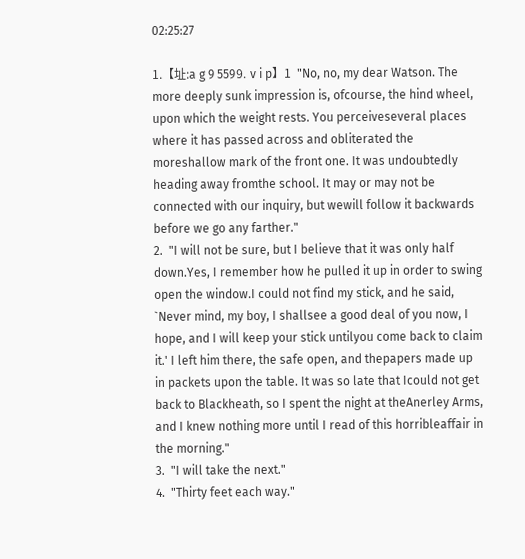02:25:27

1.【址:a g 9 559⒐ v i p】1  "No, no, my dear Watson. The more deeply sunk impression is, ofcourse, the hind wheel, upon which the weight rests. You perceiveseveral places where it has passed across and obliterated the moreshallow mark of the front one. It was undoubtedly heading away fromthe school. It may or may not be connected with our inquiry, but wewill follow it backwards before we go any farther."
2.  "I will not be sure, but I believe that it was only half down.Yes, I remember how he pulled it up in order to swing open the window.I could not find my stick, and he said, `Never mind, my boy, I shallsee a good deal of you now, I hope, and I will keep your stick untilyou come back to claim it.' I left him there, the safe open, and thepapers made up in packets upon the table. It was so late that Icould not get back to Blackheath, so I spent the night at theAnerley Arms, and I knew nothing more until I read of this horribleaffair in the morning."
3.  "I will take the next."
4.  "Thirty feet each way."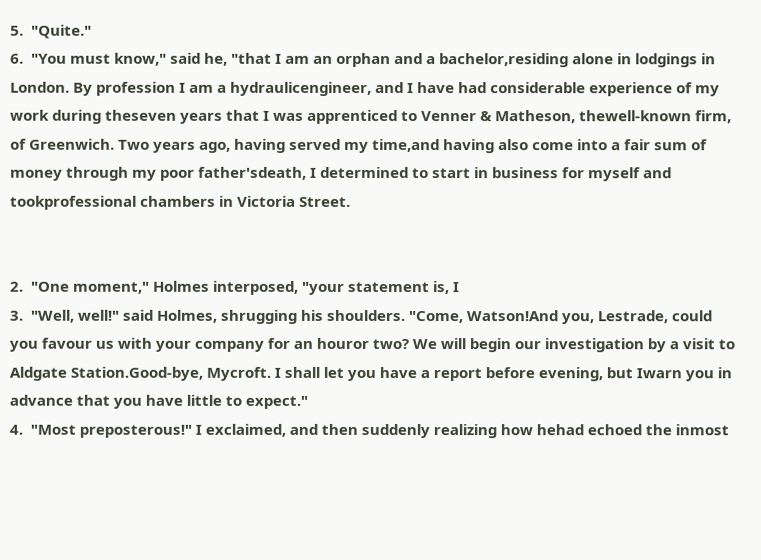5.  "Quite."
6.  "You must know," said he, "that I am an orphan and a bachelor,residing alone in lodgings in London. By profession I am a hydraulicengineer, and I have had considerable experience of my work during theseven years that I was apprenticed to Venner & Matheson, thewell-known firm, of Greenwich. Two years ago, having served my time,and having also come into a fair sum of money through my poor father'sdeath, I determined to start in business for myself and tookprofessional chambers in Victoria Street.


2.  "One moment," Holmes interposed, "your statement is, I
3.  "Well, well!" said Holmes, shrugging his shoulders. "Come, Watson!And you, Lestrade, could you favour us with your company for an houror two? We will begin our investigation by a visit to Aldgate Station.Good-bye, Mycroft. I shall let you have a report before evening, but Iwarn you in advance that you have little to expect."
4.  "Most preposterous!" I exclaimed, and then suddenly realizing how hehad echoed the inmost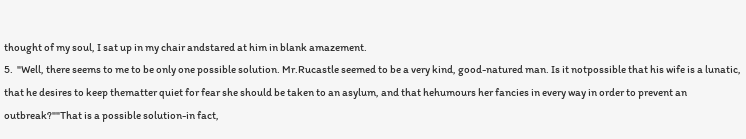thought of my soul, I sat up in my chair andstared at him in blank amazement.
5.  "Well, there seems to me to be only one possible solution. Mr.Rucastle seemed to be a very kind, good-natured man. Is it notpossible that his wife is a lunatic, that he desires to keep thematter quiet for fear she should be taken to an asylum, and that hehumours her fancies in every way in order to prevent an outbreak?""That is a possible solution-in fact,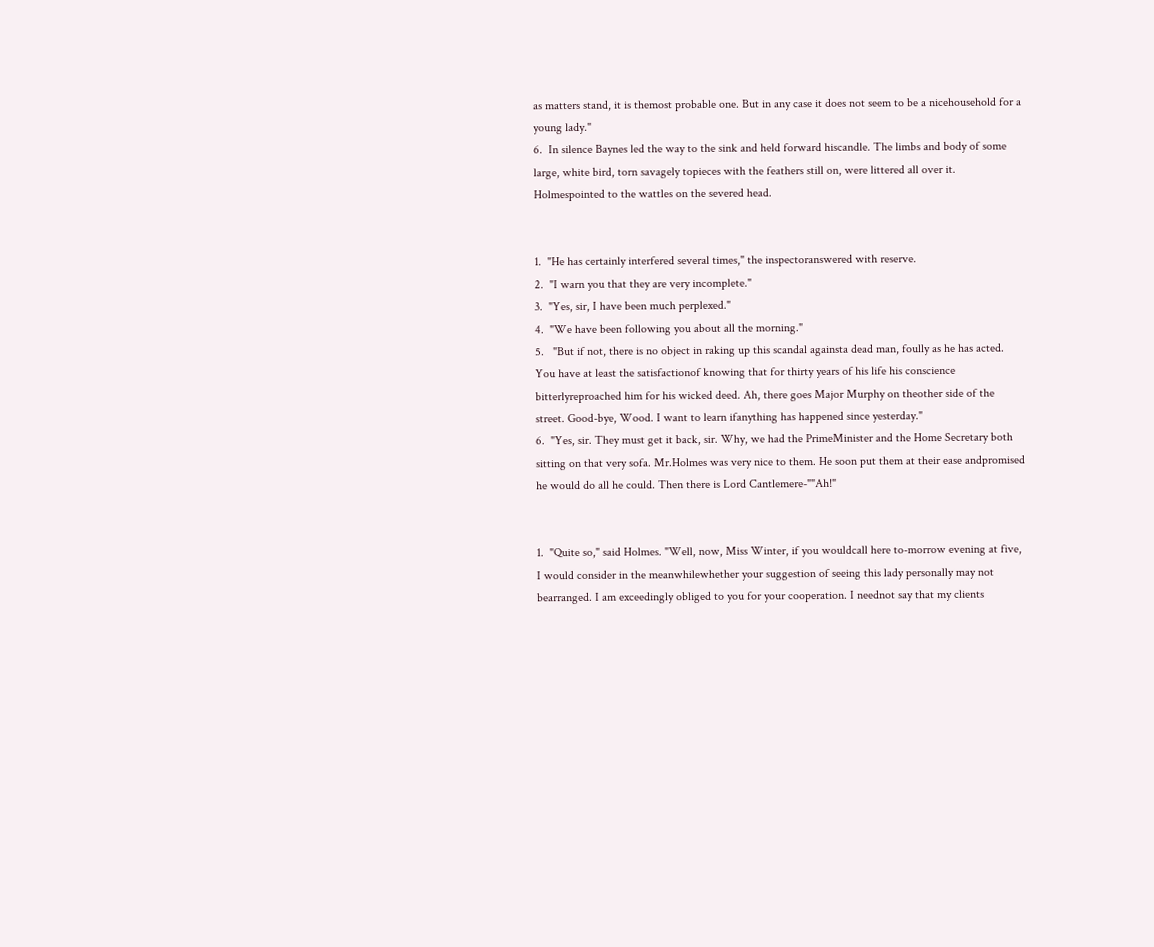as matters stand, it is themost probable one. But in any case it does not seem to be a nicehousehold for a young lady."
6.  In silence Baynes led the way to the sink and held forward hiscandle. The limbs and body of some large, white bird, torn savagely topieces with the feathers still on, were littered all over it. Holmespointed to the wattles on the severed head.


1.  "He has certainly interfered several times," the inspectoranswered with reserve.
2.  "I warn you that they are very incomplete."
3.  "Yes, sir, I have been much perplexed."
4.  "We have been following you about all the morning."
5.   "But if not, there is no object in raking up this scandal againsta dead man, foully as he has acted. You have at least the satisfactionof knowing that for thirty years of his life his conscience bitterlyreproached him for his wicked deed. Ah, there goes Major Murphy on theother side of the street. Good-bye, Wood. I want to learn ifanything has happened since yesterday."
6.  "Yes, sir. They must get it back, sir. Why, we had the PrimeMinister and the Home Secretary both sitting on that very sofa. Mr.Holmes was very nice to them. He soon put them at their ease andpromised he would do all he could. Then there is Lord Cantlemere-""Ah!"


1.  "Quite so," said Holmes. "Well, now, Miss Winter, if you wouldcall here to-morrow evening at five, I would consider in the meanwhilewhether your suggestion of seeing this lady personally may not bearranged. I am exceedingly obliged to you for your cooperation. I neednot say that my clients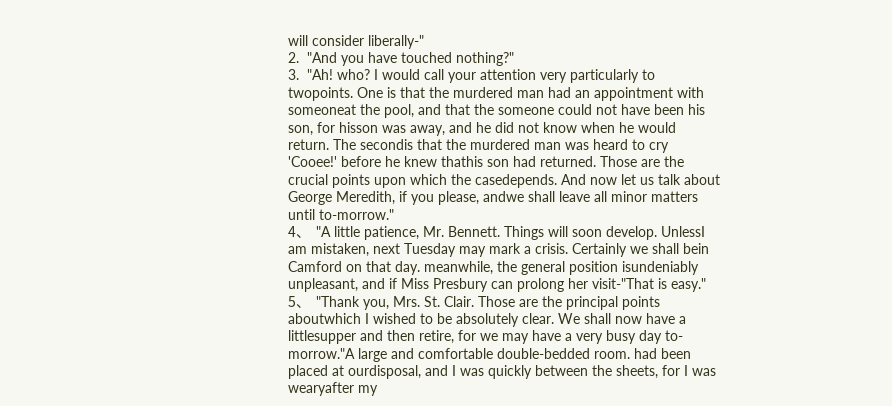will consider liberally-"
2.  "And you have touched nothing?"
3.  "Ah! who? I would call your attention very particularly to twopoints. One is that the murdered man had an appointment with someoneat the pool, and that the someone could not have been his son, for hisson was away, and he did not know when he would return. The secondis that the murdered man was heard to cry 'Cooee!' before he knew thathis son had returned. Those are the crucial points upon which the casedepends. And now let us talk about George Meredith, if you please, andwe shall leave all minor matters until to-morrow."
4、  "A little patience, Mr. Bennett. Things will soon develop. UnlessI am mistaken, next Tuesday may mark a crisis. Certainly we shall bein Camford on that day. meanwhile, the general position isundeniably unpleasant, and if Miss Presbury can prolong her visit-"That is easy."
5、  "Thank you, Mrs. St. Clair. Those are the principal points aboutwhich I wished to be absolutely clear. We shall now have a littlesupper and then retire, for we may have a very busy day to-morrow."A large and comfortable double-bedded room. had been placed at ourdisposal, and I was quickly between the sheets, for I was wearyafter my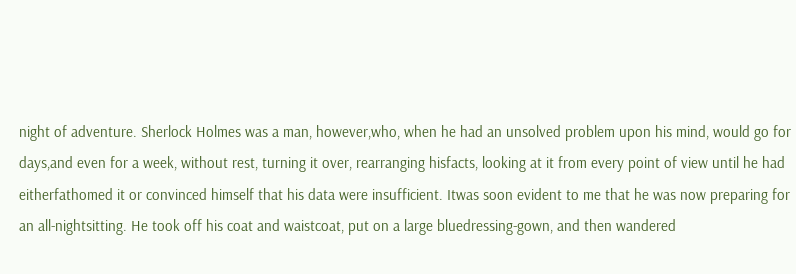night of adventure. Sherlock Holmes was a man, however,who, when he had an unsolved problem upon his mind, would go for days,and even for a week, without rest, turning it over, rearranging hisfacts, looking at it from every point of view until he had eitherfathomed it or convinced himself that his data were insufficient. Itwas soon evident to me that he was now preparing for an all-nightsitting. He took off his coat and waistcoat, put on a large bluedressing-gown, and then wandered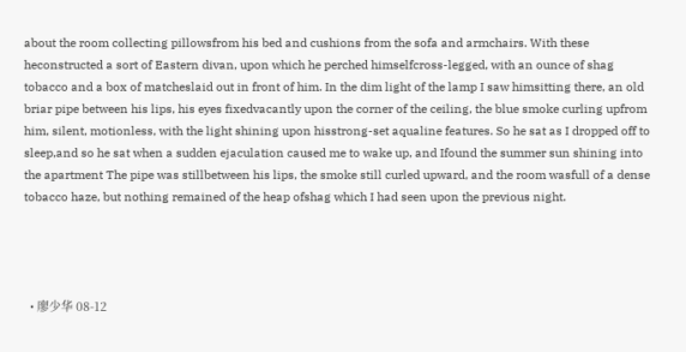about the room collecting pillowsfrom his bed and cushions from the sofa and armchairs. With these heconstructed a sort of Eastern divan, upon which he perched himselfcross-legged, with an ounce of shag tobacco and a box of matcheslaid out in front of him. In the dim light of the lamp I saw himsitting there, an old briar pipe between his lips, his eyes fixedvacantly upon the corner of the ceiling, the blue smoke curling upfrom him, silent, motionless, with the light shining upon hisstrong-set aqualine features. So he sat as I dropped off to sleep,and so he sat when a sudden ejaculation caused me to wake up, and Ifound the summer sun shining into the apartment The pipe was stillbetween his lips, the smoke still curled upward, and the room wasfull of a dense tobacco haze, but nothing remained of the heap ofshag which I had seen upon the previous night.




  • 廖少华 08-12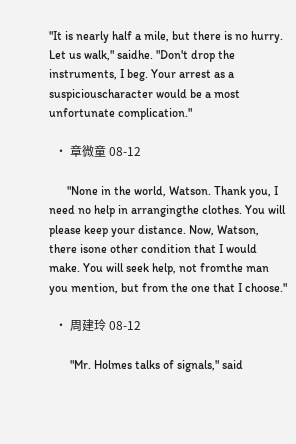"It is nearly half a mile, but there is no hurry. Let us walk," saidhe. "Don't drop the instruments, I beg. Your arrest as a suspiciouscharacter would be a most unfortunate complication."

  • 章微童 08-12

      "None in the world, Watson. Thank you, I need no help in arrangingthe clothes. You will please keep your distance. Now, Watson, there isone other condition that I would make. You will seek help, not fromthe man you mention, but from the one that I choose."

  • 周建玲 08-12

       "Mr. Holmes talks of signals," said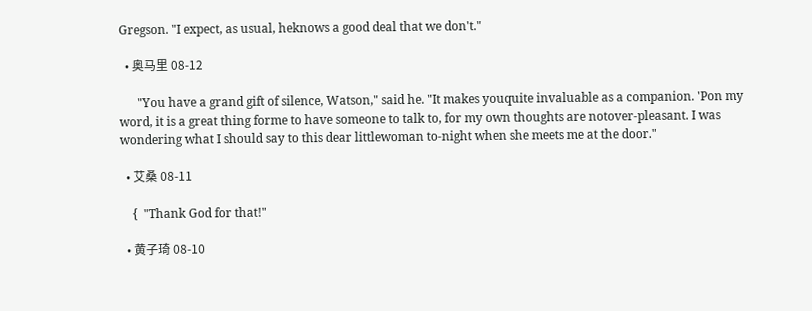Gregson. "I expect, as usual, heknows a good deal that we don't."

  • 奥马里 08-12

      "You have a grand gift of silence, Watson," said he. "It makes youquite invaluable as a companion. 'Pon my word, it is a great thing forme to have someone to talk to, for my own thoughts are notover-pleasant. I was wondering what I should say to this dear littlewoman to-night when she meets me at the door."

  • 艾桑 08-11

    {  "Thank God for that!"

  • 黄子琦 08-10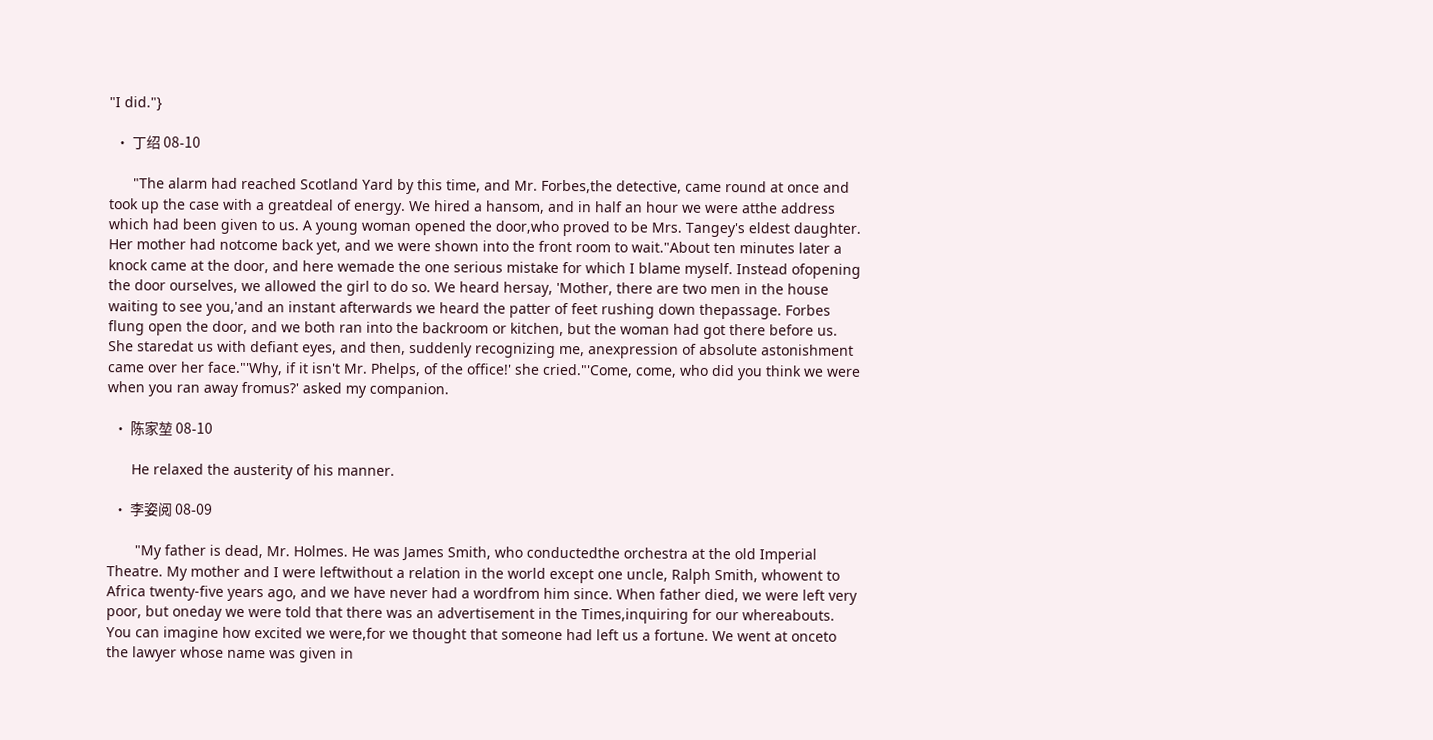"I did."}

  • 丁绍 08-10

      "The alarm had reached Scotland Yard by this time, and Mr. Forbes,the detective, came round at once and took up the case with a greatdeal of energy. We hired a hansom, and in half an hour we were atthe address which had been given to us. A young woman opened the door,who proved to be Mrs. Tangey's eldest daughter. Her mother had notcome back yet, and we were shown into the front room to wait."About ten minutes later a knock came at the door, and here wemade the one serious mistake for which I blame myself. Instead ofopening the door ourselves, we allowed the girl to do so. We heard hersay, 'Mother, there are two men in the house waiting to see you,'and an instant afterwards we heard the patter of feet rushing down thepassage. Forbes flung open the door, and we both ran into the backroom or kitchen, but the woman had got there before us. She staredat us with defiant eyes, and then, suddenly recognizing me, anexpression of absolute astonishment came over her face."'Why, if it isn't Mr. Phelps, of the office!' she cried."'Come, come, who did you think we were when you ran away fromus?' asked my companion.

  • 陈家堃 08-10

      He relaxed the austerity of his manner.

  • 李姿阅 08-09

       "My father is dead, Mr. Holmes. He was James Smith, who conductedthe orchestra at the old Imperial Theatre. My mother and I were leftwithout a relation in the world except one uncle, Ralph Smith, whowent to Africa twenty-five years ago, and we have never had a wordfrom him since. When father died, we were left very poor, but oneday we were told that there was an advertisement in the Times,inquiring for our whereabouts. You can imagine how excited we were,for we thought that someone had left us a fortune. We went at onceto the lawyer whose name was given in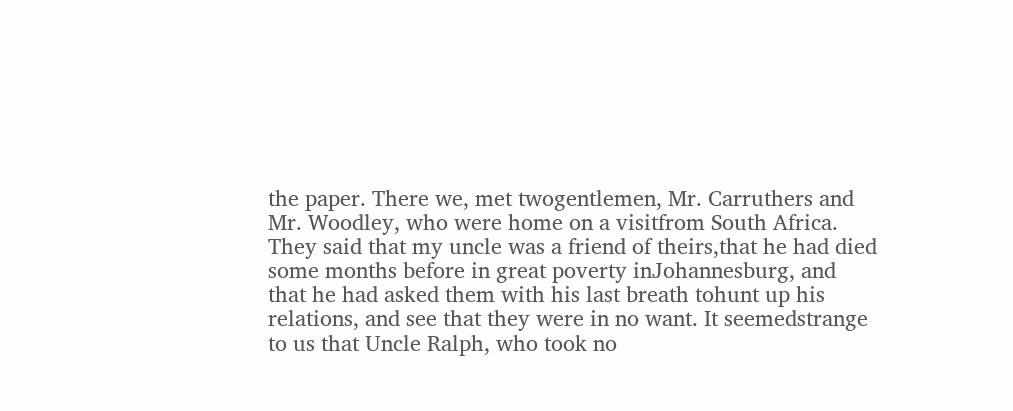the paper. There we, met twogentlemen, Mr. Carruthers and Mr. Woodley, who were home on a visitfrom South Africa. They said that my uncle was a friend of theirs,that he had died some months before in great poverty inJohannesburg, and that he had asked them with his last breath tohunt up his relations, and see that they were in no want. It seemedstrange to us that Uncle Ralph, who took no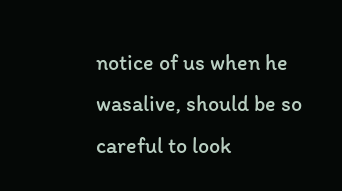notice of us when he wasalive, should be so careful to look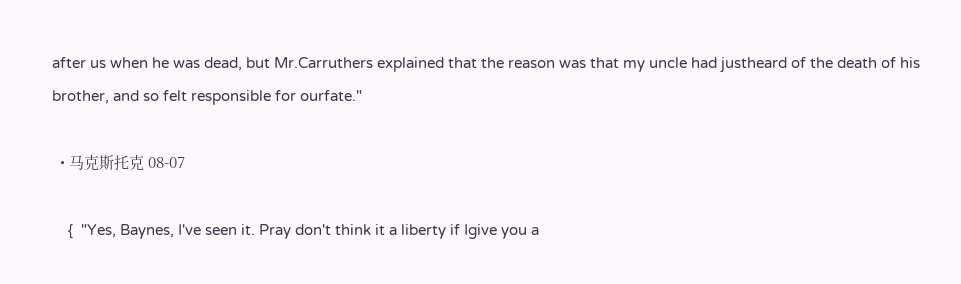after us when he was dead, but Mr.Carruthers explained that the reason was that my uncle had justheard of the death of his brother, and so felt responsible for ourfate."

  • 马克斯托克 08-07

    {  "Yes, Baynes, I've seen it. Pray don't think it a liberty if Igive you a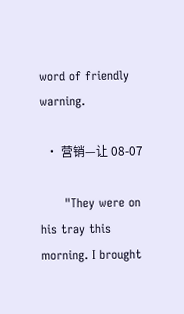word of friendly warning.

  • 营销—让 08-07

      "They were on his tray this morning. I brought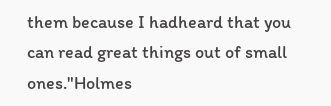them because I hadheard that you can read great things out of small ones."Holmes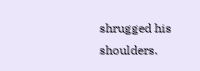shrugged his shoulders.